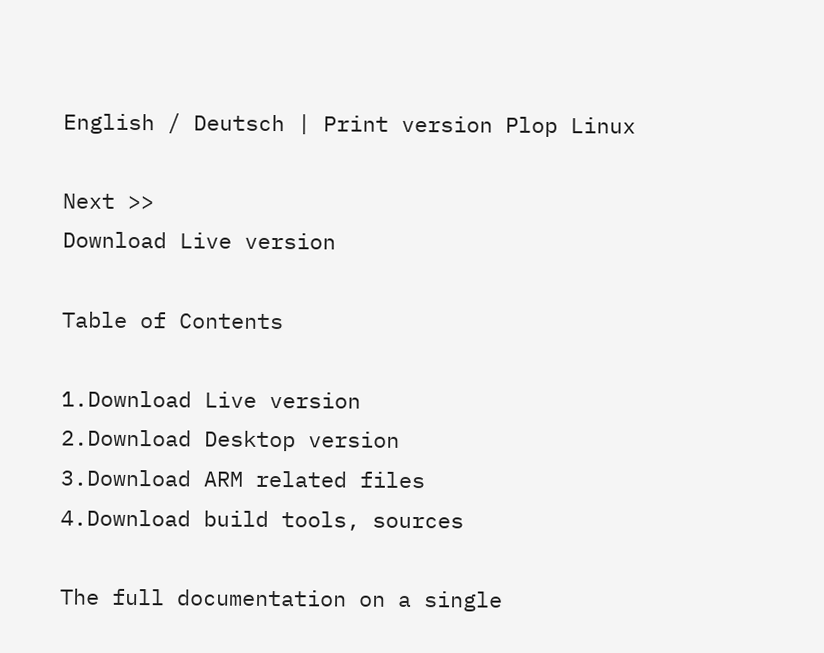English / Deutsch | Print version Plop Linux

Next >>
Download Live version

Table of Contents

1.Download Live version
2.Download Desktop version
3.Download ARM related files
4.Download build tools, sources

The full documentation on a single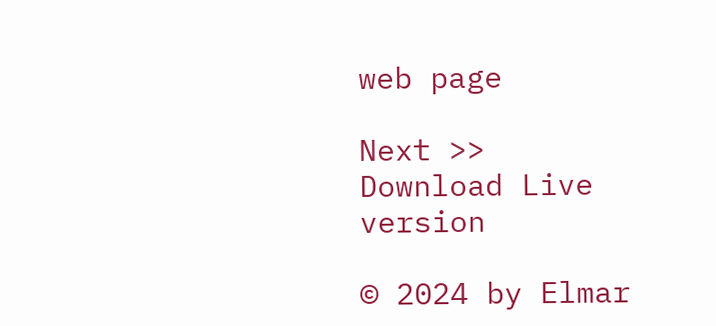web page

Next >>
Download Live version

© 2024 by Elmar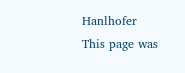Hanlhofer
This page was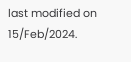last modified on 15/Feb/2024.